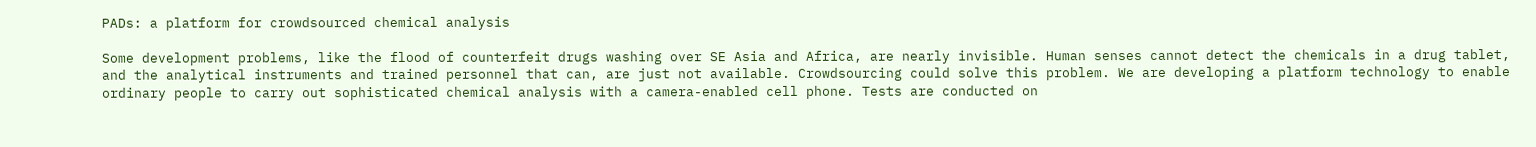PADs: a platform for crowdsourced chemical analysis

Some development problems, like the flood of counterfeit drugs washing over SE Asia and Africa, are nearly invisible. Human senses cannot detect the chemicals in a drug tablet, and the analytical instruments and trained personnel that can, are just not available. Crowdsourcing could solve this problem. We are developing a platform technology to enable ordinary people to carry out sophisticated chemical analysis with a camera-enabled cell phone. Tests are conducted on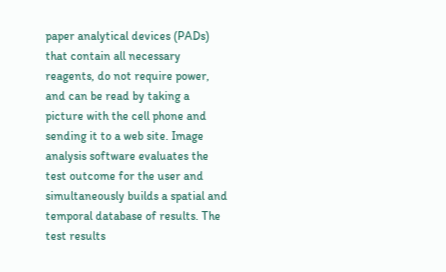paper analytical devices (PADs) that contain all necessary reagents, do not require power, and can be read by taking a picture with the cell phone and sending it to a web site. Image analysis software evaluates the test outcome for the user and simultaneously builds a spatial and temporal database of results. The test results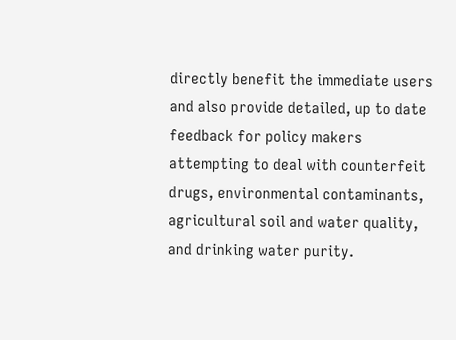directly benefit the immediate users and also provide detailed, up to date feedback for policy makers attempting to deal with counterfeit drugs, environmental contaminants, agricultural soil and water quality, and drinking water purity.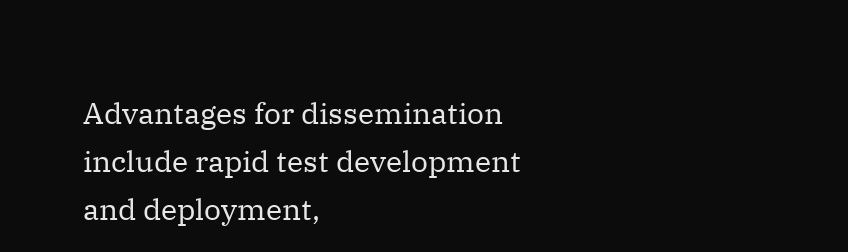Advantages for dissemination include rapid test development and deployment,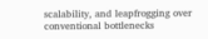scalability, and leapfrogging over conventional bottlenecks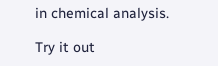in chemical analysis.

Try it out